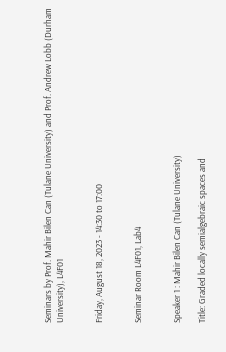Seminars by Prof. Mahir Bilen Can (Tulane University) and Prof. Andrew Lobb (Durham University), L4F01


Friday, August 18, 2023 - 14:30 to 17:00


Seminar Room L4F01, Lab4


Speaker 1 : Mahir Bilen Can (Tulane University)

Title: Graded locally semialgebraic spaces and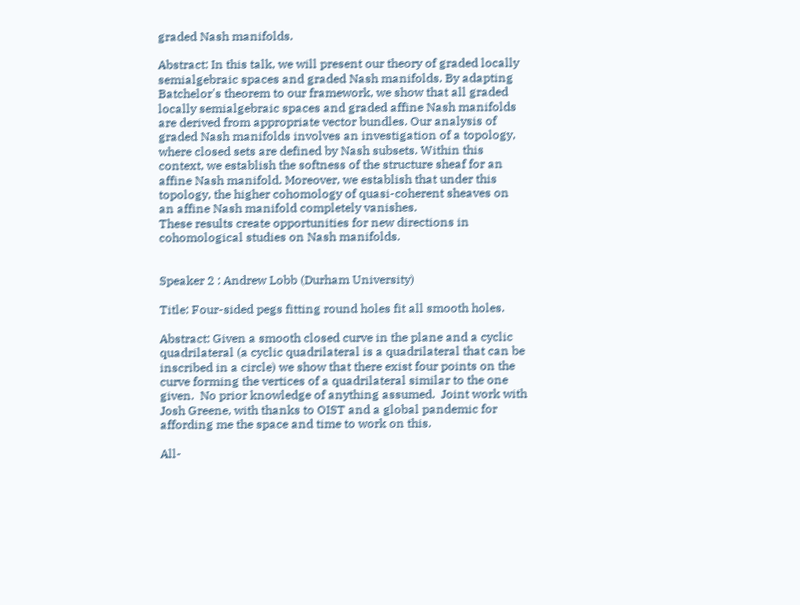graded Nash manifolds.

Abstract: In this talk, we will present our theory of graded locally semialgebraic spaces and graded Nash manifolds. By adapting Batchelor's theorem to our framework, we show that all graded locally semialgebraic spaces and graded affine Nash manifolds are derived from appropriate vector bundles. Our analysis of graded Nash manifolds involves an investigation of a topology, where closed sets are defined by Nash subsets. Within this context, we establish the softness of the structure sheaf for an affine Nash manifold. Moreover, we establish that under this topology, the higher cohomology of quasi-coherent sheaves on an affine Nash manifold completely vanishes.
These results create opportunities for new directions in cohomological studies on Nash manifolds.


Speaker 2 : Andrew Lobb (Durham University)

Title: Four-sided pegs fitting round holes fit all smooth holes.

Abstract: Given a smooth closed curve in the plane and a cyclic quadrilateral (a cyclic quadrilateral is a quadrilateral that can be inscribed in a circle) we show that there exist four points on the curve forming the vertices of a quadrilateral similar to the one given.  No prior knowledge of anything assumed.  Joint work with Josh Greene, with thanks to OIST and a global pandemic for affording me the space and time to work on this.

All-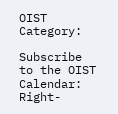OIST Category:

Subscribe to the OIST Calendar: Right-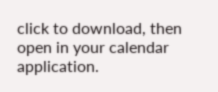click to download, then open in your calendar application.